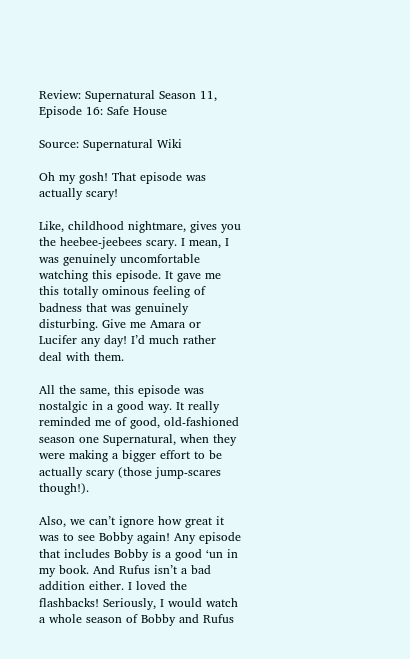Review: Supernatural Season 11, Episode 16: Safe House

Source: Supernatural Wiki

Oh my gosh! That episode was actually scary!

Like, childhood nightmare, gives you the heebee-jeebees scary. I mean, I was genuinely uncomfortable watching this episode. It gave me this totally ominous feeling of badness that was genuinely disturbing. Give me Amara or Lucifer any day! I’d much rather deal with them.

All the same, this episode was nostalgic in a good way. It really reminded me of good, old-fashioned season one Supernatural, when they were making a bigger effort to be actually scary (those jump-scares though!).

Also, we can’t ignore how great it was to see Bobby again! Any episode that includes Bobby is a good ‘un in my book. And Rufus isn’t a bad addition either. I loved the flashbacks! Seriously, I would watch a whole season of Bobby and Rufus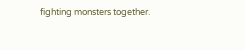fighting monsters together.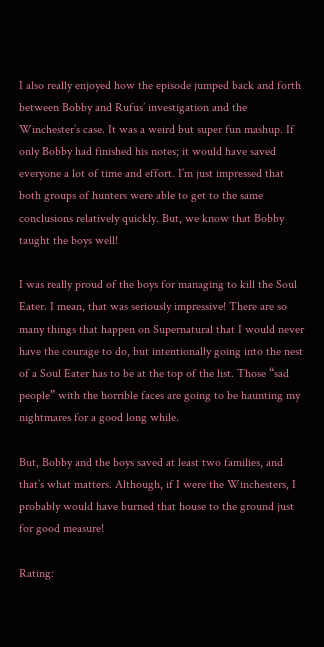I also really enjoyed how the episode jumped back and forth between Bobby and Rufus’ investigation and the Winchester’s case. It was a weird but super fun mashup. If only Bobby had finished his notes; it would have saved everyone a lot of time and effort. I’m just impressed that both groups of hunters were able to get to the same conclusions relatively quickly. But, we know that Bobby taught the boys well!

I was really proud of the boys for managing to kill the Soul Eater. I mean, that was seriously impressive! There are so many things that happen on Supernatural that I would never have the courage to do, but intentionally going into the nest of a Soul Eater has to be at the top of the list. Those “sad people” with the horrible faces are going to be haunting my nightmares for a good long while.

But, Bobby and the boys saved at least two families, and that’s what matters. Although, if I were the Winchesters, I probably would have burned that house to the ground just for good measure!

Rating: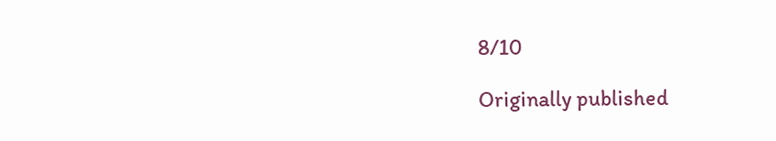8/10

Originally published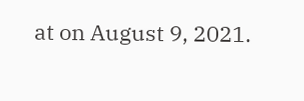at on August 9, 2021.